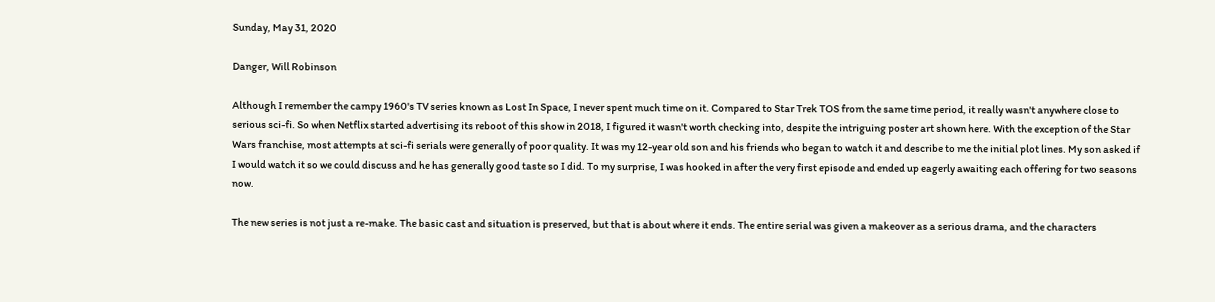Sunday, May 31, 2020

Danger, Will Robinson

Although I remember the campy 1960's TV series known as Lost In Space, I never spent much time on it. Compared to Star Trek TOS from the same time period, it really wasn't anywhere close to serious sci-fi. So when Netflix started advertising its reboot of this show in 2018, I figured it wasn't worth checking into, despite the intriguing poster art shown here. With the exception of the Star Wars franchise, most attempts at sci-fi serials were generally of poor quality. It was my 12-year old son and his friends who began to watch it and describe to me the initial plot lines. My son asked if I would watch it so we could discuss and he has generally good taste so I did. To my surprise, I was hooked in after the very first episode and ended up eagerly awaiting each offering for two seasons now.

The new series is not just a re-make. The basic cast and situation is preserved, but that is about where it ends. The entire serial was given a makeover as a serious drama, and the characters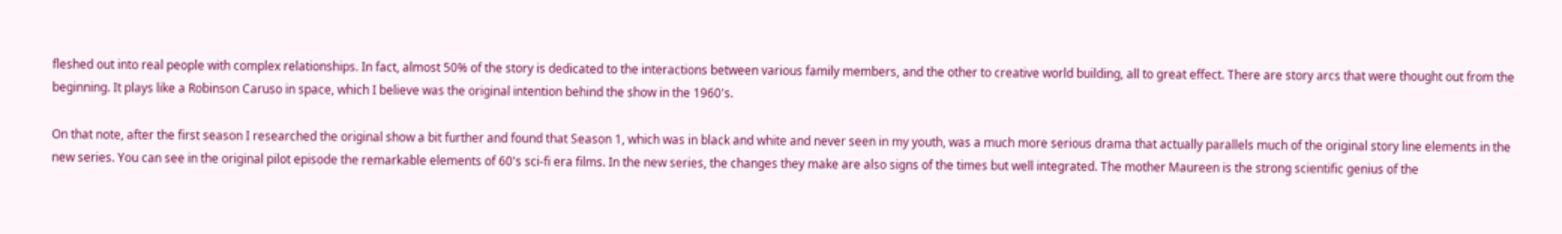fleshed out into real people with complex relationships. In fact, almost 50% of the story is dedicated to the interactions between various family members, and the other to creative world building, all to great effect. There are story arcs that were thought out from the beginning. It plays like a Robinson Caruso in space, which I believe was the original intention behind the show in the 1960's.

On that note, after the first season I researched the original show a bit further and found that Season 1, which was in black and white and never seen in my youth, was a much more serious drama that actually parallels much of the original story line elements in the new series. You can see in the original pilot episode the remarkable elements of 60's sci-fi era films. In the new series, the changes they make are also signs of the times but well integrated. The mother Maureen is the strong scientific genius of the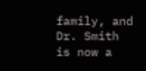family, and Dr. Smith is now a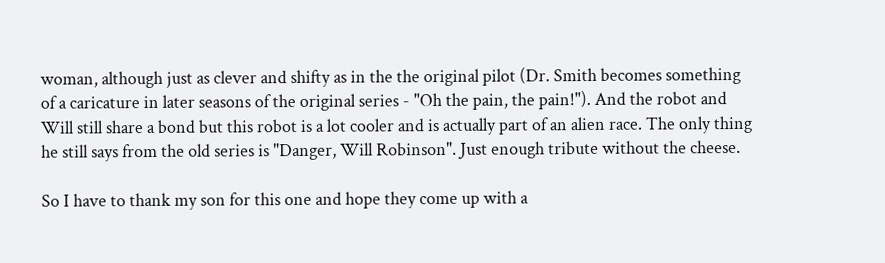woman, although just as clever and shifty as in the the original pilot (Dr. Smith becomes something of a caricature in later seasons of the original series - "Oh the pain, the pain!"). And the robot and Will still share a bond but this robot is a lot cooler and is actually part of an alien race. The only thing he still says from the old series is "Danger, Will Robinson". Just enough tribute without the cheese.

So I have to thank my son for this one and hope they come up with a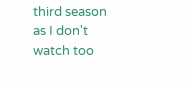third season as I don't watch too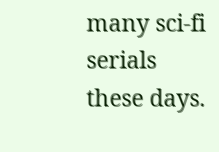many sci-fi serials these days.